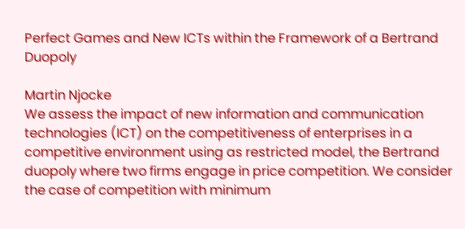Perfect Games and New ICTs within the Framework of a Bertrand Duopoly

Martin Njocke
We assess the impact of new information and communication technologies (ICT) on the competitiveness of enterprises in a competitive environment using as restricted model, the Bertrand duopoly where two firms engage in price competition. We consider the case of competition with minimum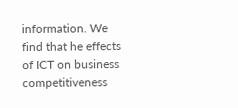information. We find that he effects of ICT on business competitiveness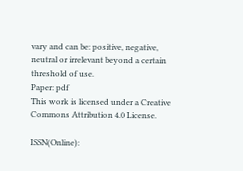vary and can be: positive, negative, neutral or irrelevant beyond a certain threshold of use.
Paper: pdf
This work is licensed under a Creative Commons Attribution 4.0 License.

ISSN(Online):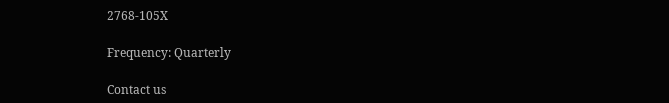2768-105X

Frequency: Quarterly

Contact us